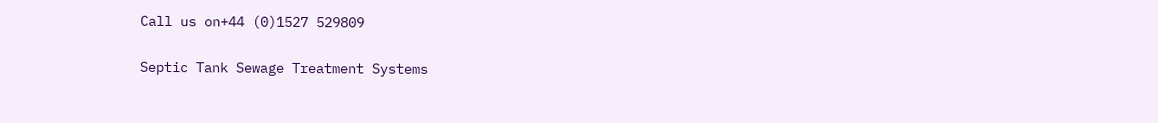Call us on+44 (0)1527 529809

Septic Tank Sewage Treatment Systems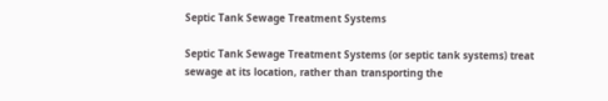Septic Tank Sewage Treatment Systems

Septic Tank Sewage Treatment Systems (or septic tank systems) treat sewage at its location, rather than transporting the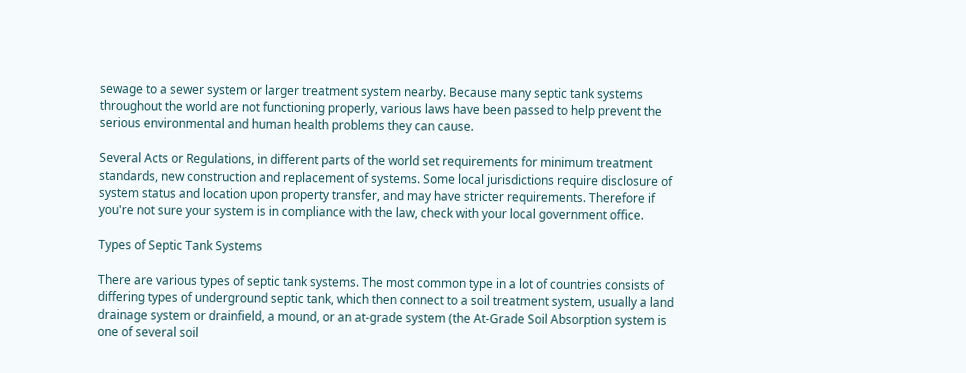sewage to a sewer system or larger treatment system nearby. Because many septic tank systems throughout the world are not functioning properly, various laws have been passed to help prevent the serious environmental and human health problems they can cause.

Several Acts or Regulations, in different parts of the world set requirements for minimum treatment standards, new construction and replacement of systems. Some local jurisdictions require disclosure of system status and location upon property transfer, and may have stricter requirements. Therefore if you're not sure your system is in compliance with the law, check with your local government office.

Types of Septic Tank Systems

There are various types of septic tank systems. The most common type in a lot of countries consists of differing types of underground septic tank, which then connect to a soil treatment system, usually a land drainage system or drainfield, a mound, or an at-grade system (the At-Grade Soil Absorption system is one of several soil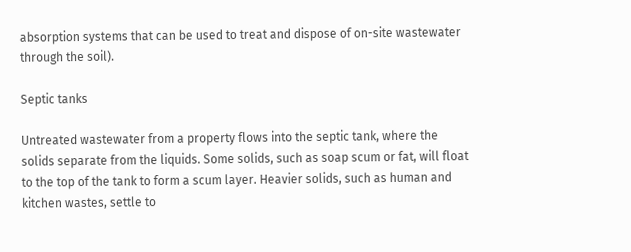absorption systems that can be used to treat and dispose of on-site wastewater through the soil).

Septic tanks

Untreated wastewater from a property flows into the septic tank, where the solids separate from the liquids. Some solids, such as soap scum or fat, will float to the top of the tank to form a scum layer. Heavier solids, such as human and kitchen wastes, settle to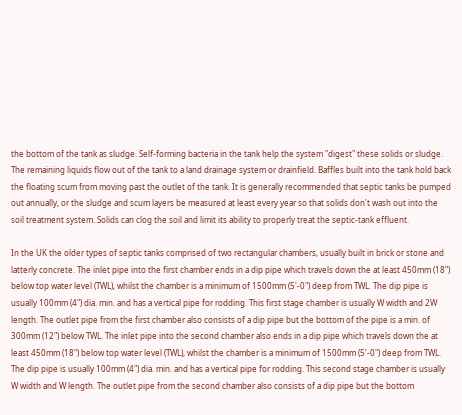the bottom of the tank as sludge. Self-forming bacteria in the tank help the system "digest" these solids or sludge. The remaining liquids flow out of the tank to a land drainage system or drainfield. Baffles built into the tank hold back the floating scum from moving past the outlet of the tank. It is generally recommended that septic tanks be pumped out annually, or the sludge and scum layers be measured at least every year so that solids don't wash out into the soil treatment system. Solids can clog the soil and limit its ability to properly treat the septic-tank effluent.

In the UK the older types of septic tanks comprised of two rectangular chambers, usually built in brick or stone and latterly concrete. The inlet pipe into the first chamber ends in a dip pipe which travels down the at least 450mm (18") below top water level (TWL), whilst the chamber is a minimum of 1500mm (5'-0") deep from TWL. The dip pipe is usually 100mm (4") dia. min. and has a vertical pipe for rodding. This first stage chamber is usually W width and 2W length. The outlet pipe from the first chamber also consists of a dip pipe but the bottom of the pipe is a min. of 300mm (12") below TWL. The inlet pipe into the second chamber also ends in a dip pipe which travels down the at least 450mm (18") below top water level (TWL), whilst the chamber is a minimum of 1500mm (5'-0") deep from TWL. The dip pipe is usually 100mm (4") dia. min. and has a vertical pipe for rodding. This second stage chamber is usually W width and W length. The outlet pipe from the second chamber also consists of a dip pipe but the bottom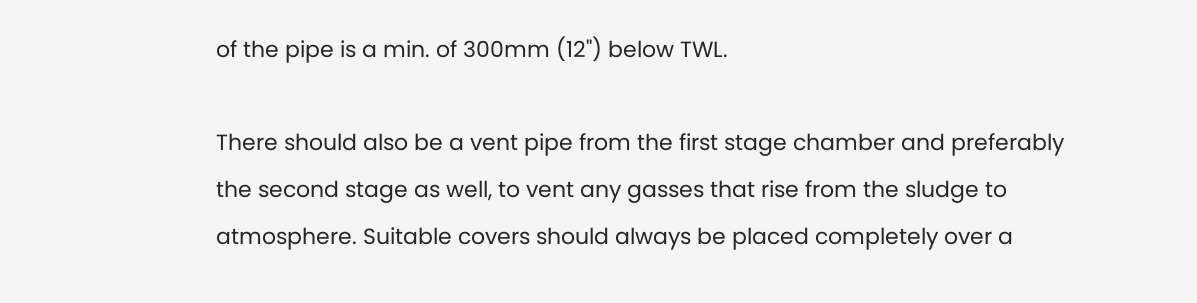of the pipe is a min. of 300mm (12") below TWL.

There should also be a vent pipe from the first stage chamber and preferably the second stage as well, to vent any gasses that rise from the sludge to atmosphere. Suitable covers should always be placed completely over a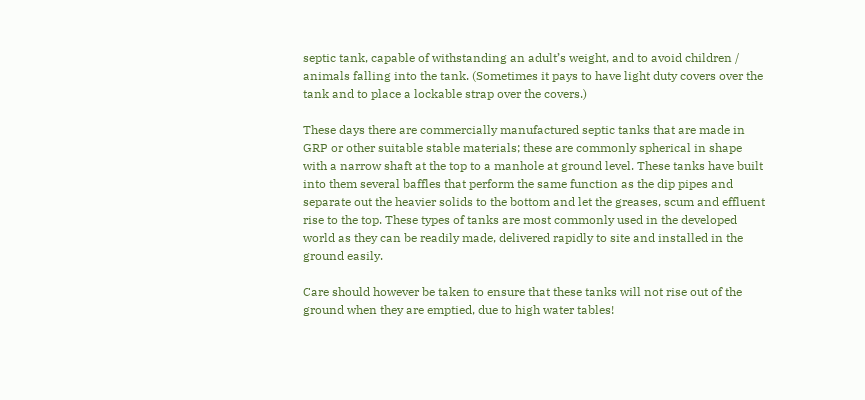septic tank, capable of withstanding an adult’s weight, and to avoid children / animals falling into the tank. (Sometimes it pays to have light duty covers over the tank and to place a lockable strap over the covers.)

These days there are commercially manufactured septic tanks that are made in GRP or other suitable stable materials; these are commonly spherical in shape with a narrow shaft at the top to a manhole at ground level. These tanks have built into them several baffles that perform the same function as the dip pipes and separate out the heavier solids to the bottom and let the greases, scum and effluent rise to the top. These types of tanks are most commonly used in the developed world as they can be readily made, delivered rapidly to site and installed in the ground easily.

Care should however be taken to ensure that these tanks will not rise out of the ground when they are emptied, due to high water tables!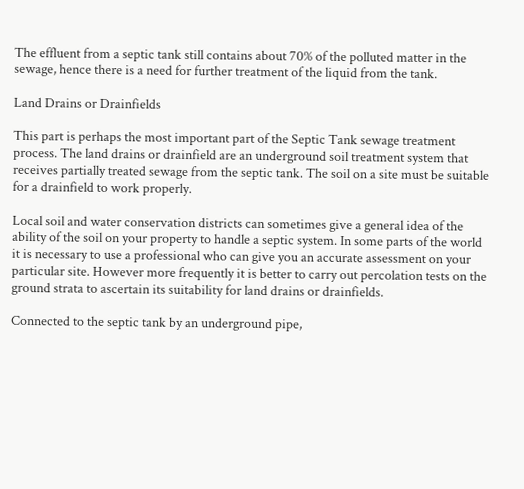The effluent from a septic tank still contains about 70% of the polluted matter in the sewage, hence there is a need for further treatment of the liquid from the tank.

Land Drains or Drainfields

This part is perhaps the most important part of the Septic Tank sewage treatment process. The land drains or drainfield are an underground soil treatment system that receives partially treated sewage from the septic tank. The soil on a site must be suitable for a drainfield to work properly.

Local soil and water conservation districts can sometimes give a general idea of the ability of the soil on your property to handle a septic system. In some parts of the world it is necessary to use a professional who can give you an accurate assessment on your particular site. However more frequently it is better to carry out percolation tests on the ground strata to ascertain its suitability for land drains or drainfields.

Connected to the septic tank by an underground pipe,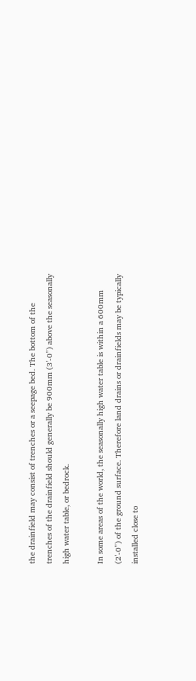the drainfield may consist of trenches or a seepage bed. The bottom of the trenches of the drainfield should generally be 900mm (3'-0") above the seasonally high water table, or bedrock.

In some areas of the world, the seasonally high water table is within a 600mm (2'-0") of the ground surface. Therefore land drains or drainfields may be typically installed close to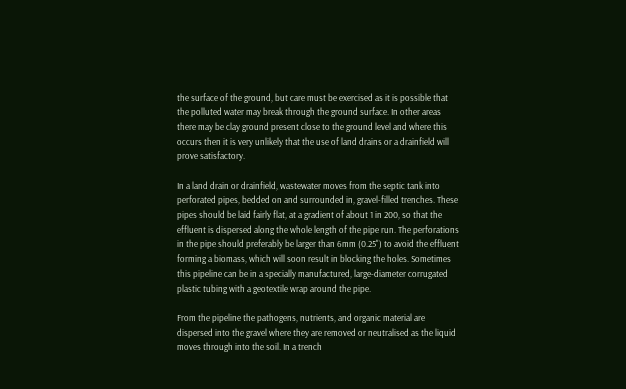the surface of the ground, but care must be exercised as it is possible that the polluted water may break through the ground surface. In other areas there may be clay ground present close to the ground level and where this occurs then it is very unlikely that the use of land drains or a drainfield will prove satisfactory.

In a land drain or drainfield, wastewater moves from the septic tank into perforated pipes, bedded on and surrounded in, gravel-filled trenches. These pipes should be laid fairly flat, at a gradient of about 1 in 200, so that the effluent is dispersed along the whole length of the pipe run. The perforations in the pipe should preferably be larger than 6mm (0.25") to avoid the effluent forming a biomass, which will soon result in blocking the holes. Sometimes this pipeline can be in a specially manufactured, large-diameter corrugated plastic tubing with a geotextile wrap around the pipe.

From the pipeline the pathogens, nutrients, and organic material are dispersed into the gravel where they are removed or neutralised as the liquid moves through into the soil. In a trench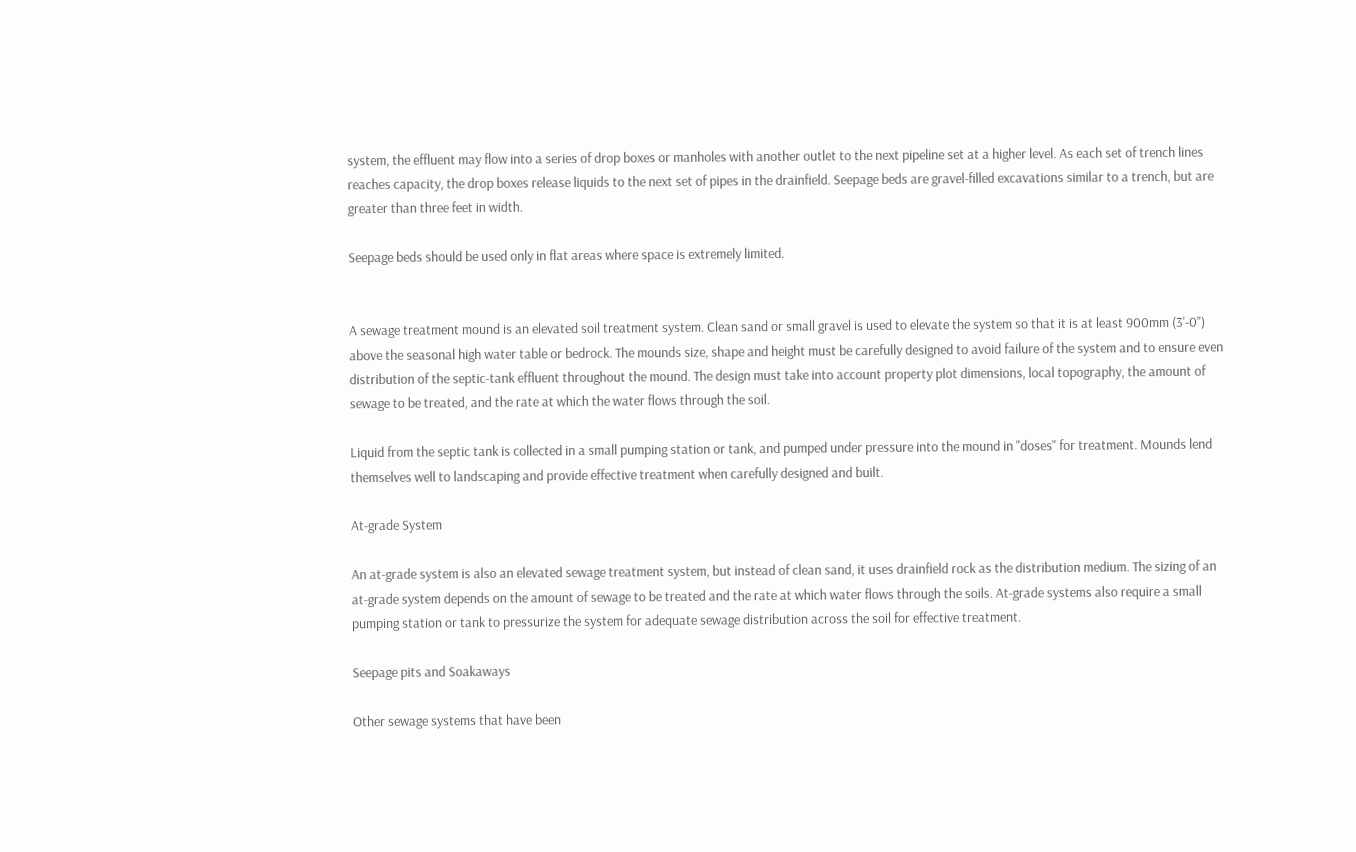system, the effluent may flow into a series of drop boxes or manholes with another outlet to the next pipeline set at a higher level. As each set of trench lines reaches capacity, the drop boxes release liquids to the next set of pipes in the drainfield. Seepage beds are gravel-filled excavations similar to a trench, but are greater than three feet in width.

Seepage beds should be used only in flat areas where space is extremely limited.


A sewage treatment mound is an elevated soil treatment system. Clean sand or small gravel is used to elevate the system so that it is at least 900mm (3'-0") above the seasonal high water table or bedrock. The mounds size, shape and height must be carefully designed to avoid failure of the system and to ensure even distribution of the septic-tank effluent throughout the mound. The design must take into account property plot dimensions, local topography, the amount of sewage to be treated, and the rate at which the water flows through the soil.

Liquid from the septic tank is collected in a small pumping station or tank, and pumped under pressure into the mound in "doses" for treatment. Mounds lend themselves well to landscaping and provide effective treatment when carefully designed and built.

At-grade System

An at-grade system is also an elevated sewage treatment system, but instead of clean sand, it uses drainfield rock as the distribution medium. The sizing of an at-grade system depends on the amount of sewage to be treated and the rate at which water flows through the soils. At-grade systems also require a small pumping station or tank to pressurize the system for adequate sewage distribution across the soil for effective treatment.

Seepage pits and Soakaways

Other sewage systems that have been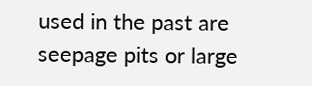used in the past are seepage pits or large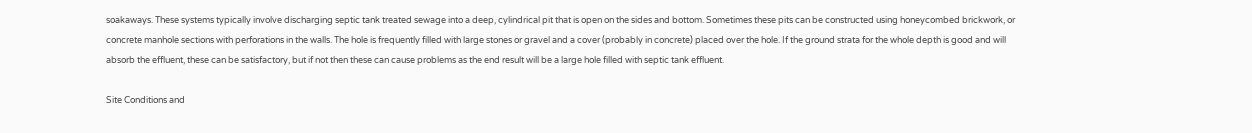soakaways. These systems typically involve discharging septic tank treated sewage into a deep, cylindrical pit that is open on the sides and bottom. Sometimes these pits can be constructed using honeycombed brickwork, or concrete manhole sections with perforations in the walls. The hole is frequently filled with large stones or gravel and a cover (probably in concrete) placed over the hole. If the ground strata for the whole depth is good and will absorb the effluent, these can be satisfactory, but if not then these can cause problems as the end result will be a large hole filled with septic tank effluent.

Site Conditions and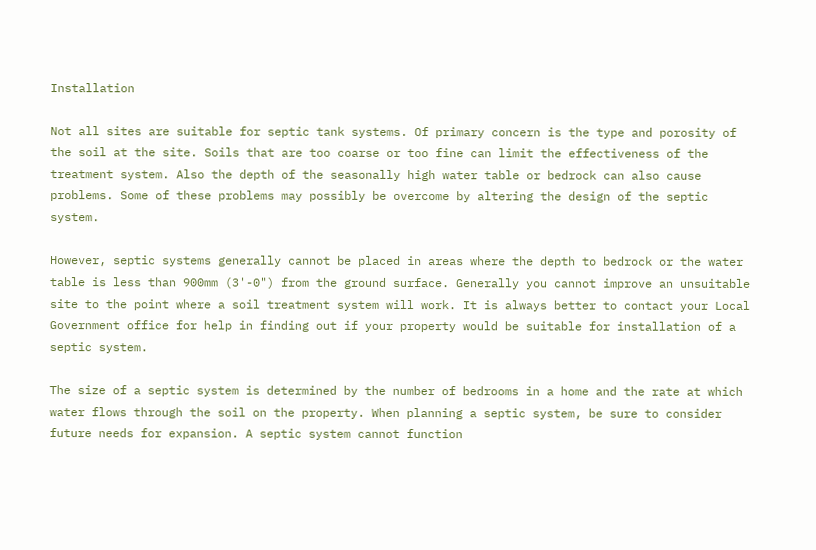Installation

Not all sites are suitable for septic tank systems. Of primary concern is the type and porosity of the soil at the site. Soils that are too coarse or too fine can limit the effectiveness of the treatment system. Also the depth of the seasonally high water table or bedrock can also cause problems. Some of these problems may possibly be overcome by altering the design of the septic system.

However, septic systems generally cannot be placed in areas where the depth to bedrock or the water table is less than 900mm (3'-0") from the ground surface. Generally you cannot improve an unsuitable site to the point where a soil treatment system will work. It is always better to contact your Local Government office for help in finding out if your property would be suitable for installation of a septic system.

The size of a septic system is determined by the number of bedrooms in a home and the rate at which water flows through the soil on the property. When planning a septic system, be sure to consider future needs for expansion. A septic system cannot function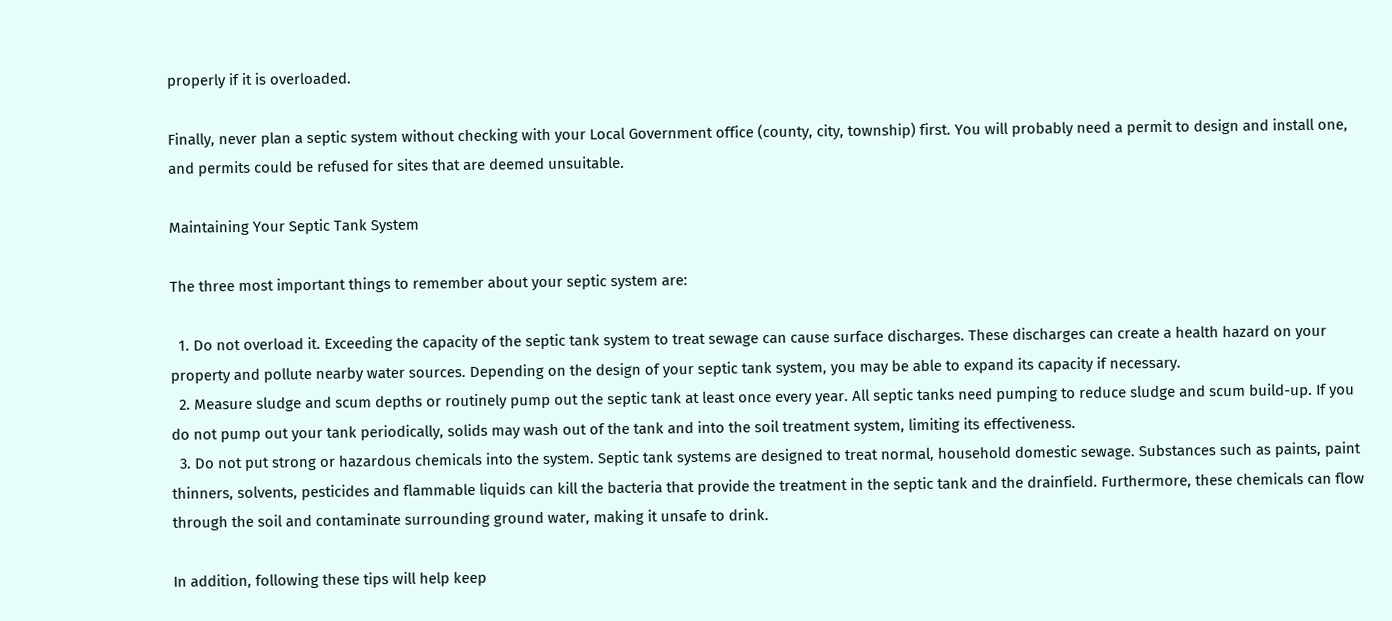properly if it is overloaded.

Finally, never plan a septic system without checking with your Local Government office (county, city, township) first. You will probably need a permit to design and install one, and permits could be refused for sites that are deemed unsuitable.

Maintaining Your Septic Tank System

The three most important things to remember about your septic system are:

  1. Do not overload it. Exceeding the capacity of the septic tank system to treat sewage can cause surface discharges. These discharges can create a health hazard on your property and pollute nearby water sources. Depending on the design of your septic tank system, you may be able to expand its capacity if necessary.
  2. Measure sludge and scum depths or routinely pump out the septic tank at least once every year. All septic tanks need pumping to reduce sludge and scum build-up. If you do not pump out your tank periodically, solids may wash out of the tank and into the soil treatment system, limiting its effectiveness.
  3. Do not put strong or hazardous chemicals into the system. Septic tank systems are designed to treat normal, household domestic sewage. Substances such as paints, paint thinners, solvents, pesticides and flammable liquids can kill the bacteria that provide the treatment in the septic tank and the drainfield. Furthermore, these chemicals can flow through the soil and contaminate surrounding ground water, making it unsafe to drink.

In addition, following these tips will help keep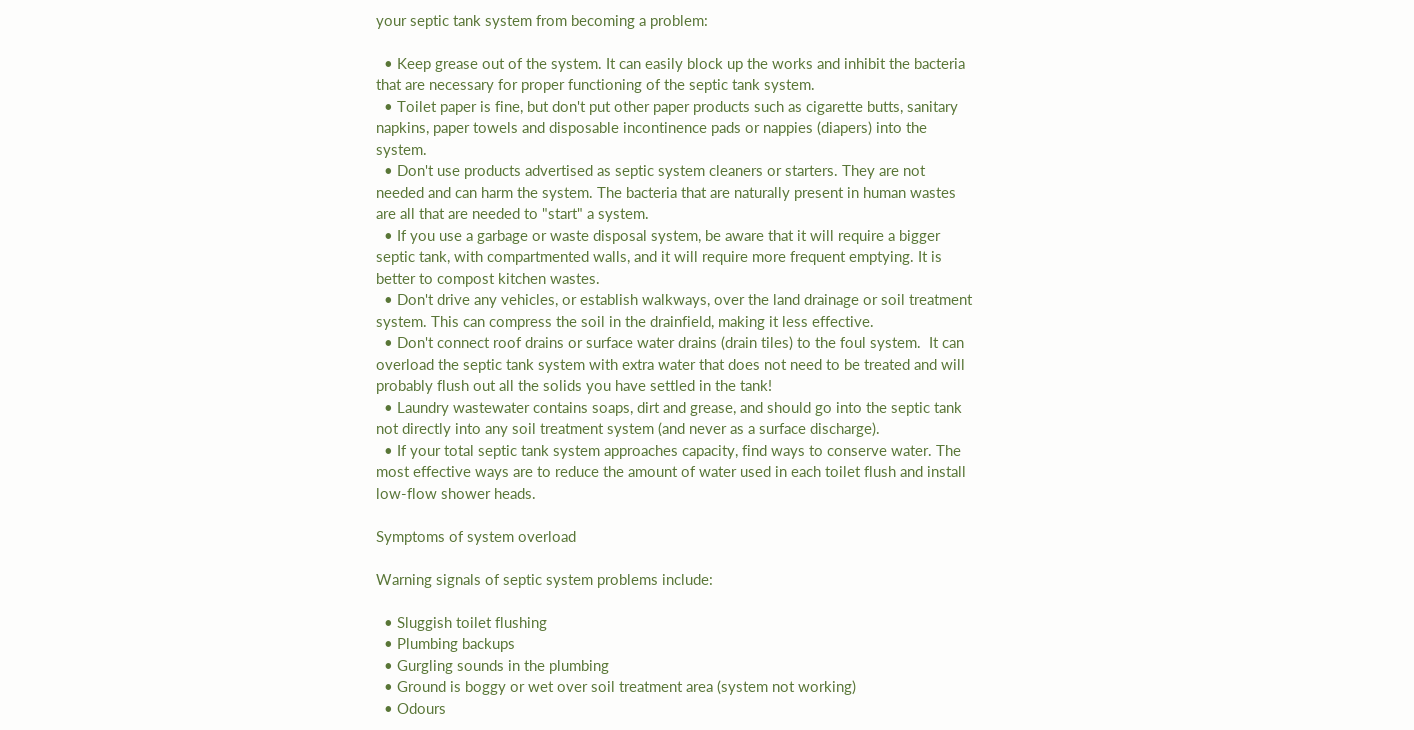your septic tank system from becoming a problem:

  • Keep grease out of the system. It can easily block up the works and inhibit the bacteria that are necessary for proper functioning of the septic tank system.
  • Toilet paper is fine, but don't put other paper products such as cigarette butts, sanitary napkins, paper towels and disposable incontinence pads or nappies (diapers) into the system.
  • Don't use products advertised as septic system cleaners or starters. They are not needed and can harm the system. The bacteria that are naturally present in human wastes are all that are needed to "start" a system.
  • If you use a garbage or waste disposal system, be aware that it will require a bigger septic tank, with compartmented walls, and it will require more frequent emptying. It is better to compost kitchen wastes.
  • Don't drive any vehicles, or establish walkways, over the land drainage or soil treatment system. This can compress the soil in the drainfield, making it less effective.
  • Don't connect roof drains or surface water drains (drain tiles) to the foul system.  It can overload the septic tank system with extra water that does not need to be treated and will probably flush out all the solids you have settled in the tank!
  • Laundry wastewater contains soaps, dirt and grease, and should go into the septic tank not directly into any soil treatment system (and never as a surface discharge).
  • If your total septic tank system approaches capacity, find ways to conserve water. The most effective ways are to reduce the amount of water used in each toilet flush and install low-flow shower heads.

Symptoms of system overload

Warning signals of septic system problems include:

  • Sluggish toilet flushing
  • Plumbing backups
  • Gurgling sounds in the plumbing
  • Ground is boggy or wet over soil treatment area (system not working)
  • Odours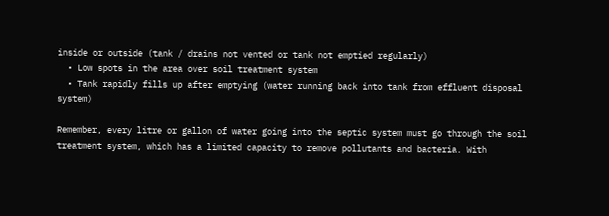inside or outside (tank / drains not vented or tank not emptied regularly)
  • Low spots in the area over soil treatment system
  • Tank rapidly fills up after emptying (water running back into tank from effluent disposal system)

Remember, every litre or gallon of water going into the septic system must go through the soil treatment system, which has a limited capacity to remove pollutants and bacteria. With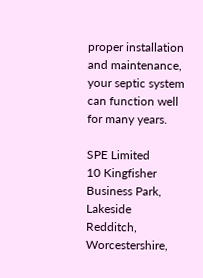proper installation and maintenance, your septic system can function well for many years.

SPE Limited
10 Kingfisher Business Park, Lakeside
Redditch, Worcestershire,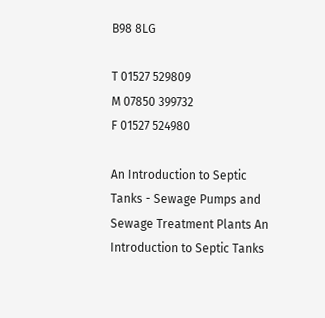B98 8LG

T 01527 529809
M 07850 399732
F 01527 524980

An Introduction to Septic Tanks - Sewage Pumps and Sewage Treatment Plants An Introduction to Septic Tanks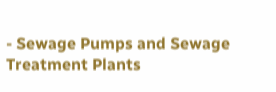- Sewage Pumps and Sewage Treatment Plants